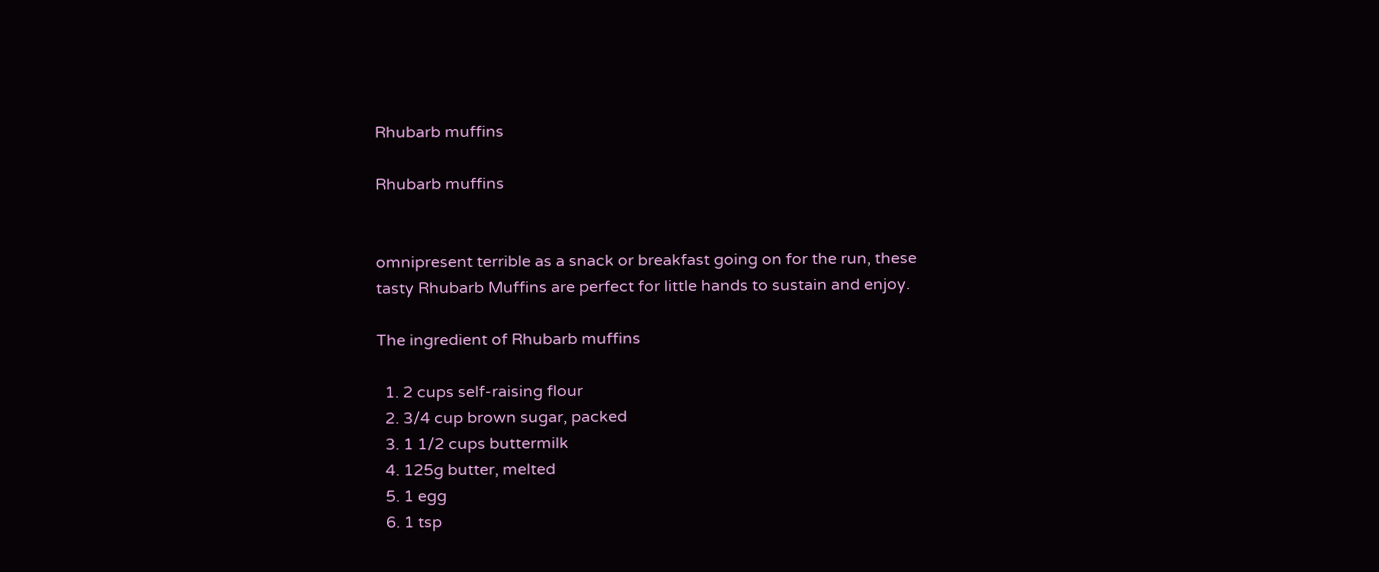Rhubarb muffins

Rhubarb muffins


omnipresent terrible as a snack or breakfast going on for the run, these tasty Rhubarb Muffins are perfect for little hands to sustain and enjoy.

The ingredient of Rhubarb muffins

  1. 2 cups self-raising flour
  2. 3/4 cup brown sugar, packed
  3. 1 1/2 cups buttermilk
  4. 125g butter, melted
  5. 1 egg
  6. 1 tsp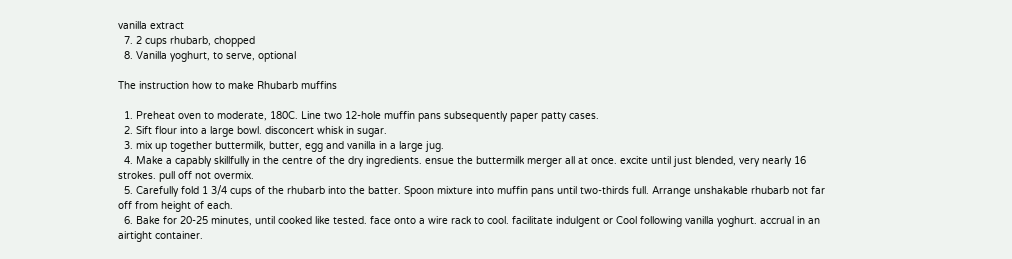vanilla extract
  7. 2 cups rhubarb, chopped
  8. Vanilla yoghurt, to serve, optional

The instruction how to make Rhubarb muffins

  1. Preheat oven to moderate, 180C. Line two 12-hole muffin pans subsequently paper patty cases.
  2. Sift flour into a large bowl. disconcert whisk in sugar.
  3. mix up together buttermilk, butter, egg and vanilla in a large jug.
  4. Make a capably skillfully in the centre of the dry ingredients. ensue the buttermilk merger all at once. excite until just blended, very nearly 16 strokes. pull off not overmix.
  5. Carefully fold 1 3/4 cups of the rhubarb into the batter. Spoon mixture into muffin pans until two-thirds full. Arrange unshakable rhubarb not far off from height of each.
  6. Bake for 20-25 minutes, until cooked like tested. face onto a wire rack to cool. facilitate indulgent or Cool following vanilla yoghurt. accrual in an airtight container.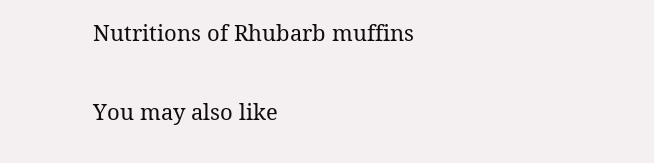Nutritions of Rhubarb muffins


You may also like